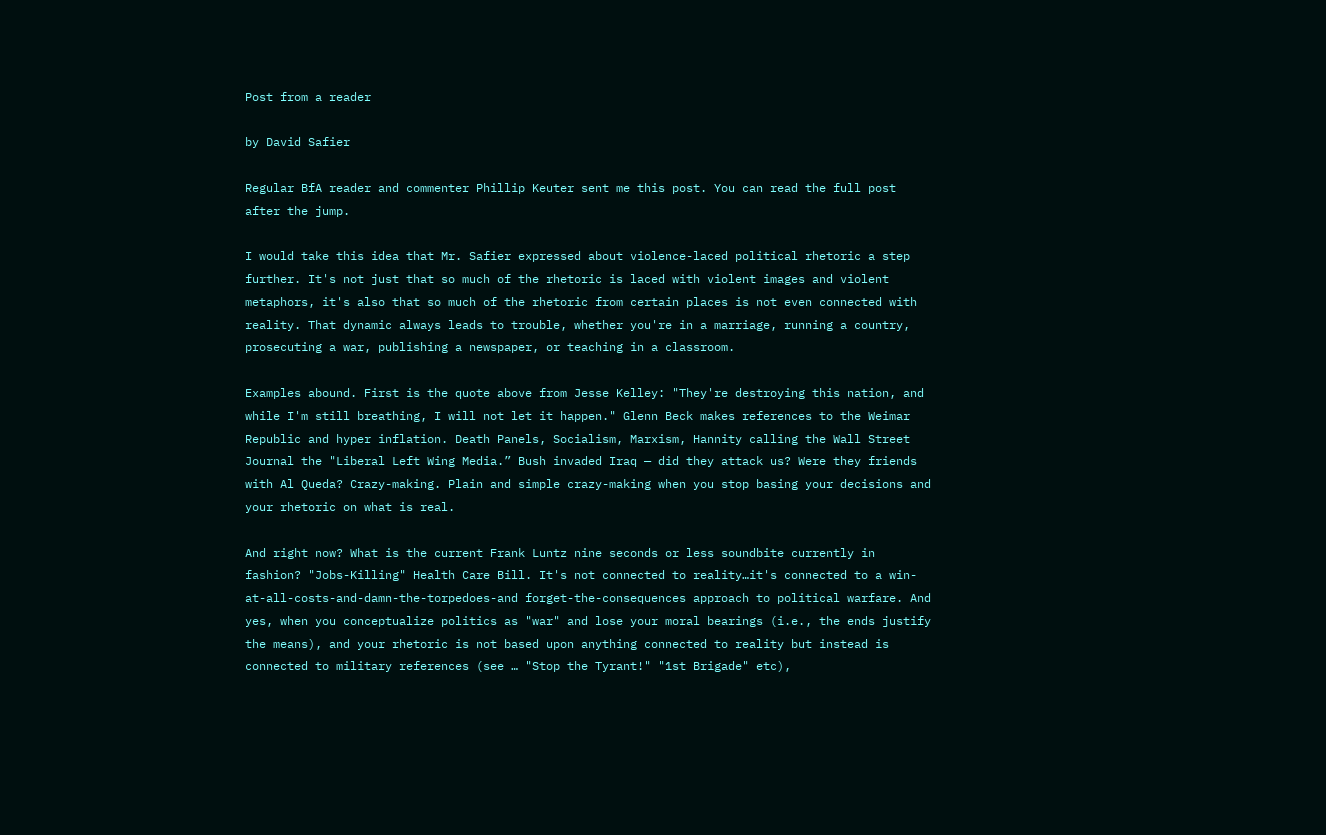Post from a reader

by David Safier

Regular BfA reader and commenter Phillip Keuter sent me this post. You can read the full post after the jump.

I would take this idea that Mr. Safier expressed about violence-laced political rhetoric a step further. It's not just that so much of the rhetoric is laced with violent images and violent metaphors, it's also that so much of the rhetoric from certain places is not even connected with reality. That dynamic always leads to trouble, whether you're in a marriage, running a country, prosecuting a war, publishing a newspaper, or teaching in a classroom.

Examples abound. First is the quote above from Jesse Kelley: "They're destroying this nation, and while I'm still breathing, I will not let it happen." Glenn Beck makes references to the Weimar Republic and hyper inflation. Death Panels, Socialism, Marxism, Hannity calling the Wall Street Journal the "Liberal Left Wing Media.” Bush invaded Iraq — did they attack us? Were they friends with Al Queda? Crazy-making. Plain and simple crazy-making when you stop basing your decisions and your rhetoric on what is real.

And right now? What is the current Frank Luntz nine seconds or less soundbite currently in fashion? "Jobs-Killing" Health Care Bill. It's not connected to reality…it's connected to a win-at-all-costs-and-damn-the-torpedoes-and forget-the-consequences approach to political warfare. And yes, when you conceptualize politics as "war" and lose your moral bearings (i.e., the ends justify the means), and your rhetoric is not based upon anything connected to reality but instead is connected to military references (see … "Stop the Tyrant!" "1st Brigade" etc),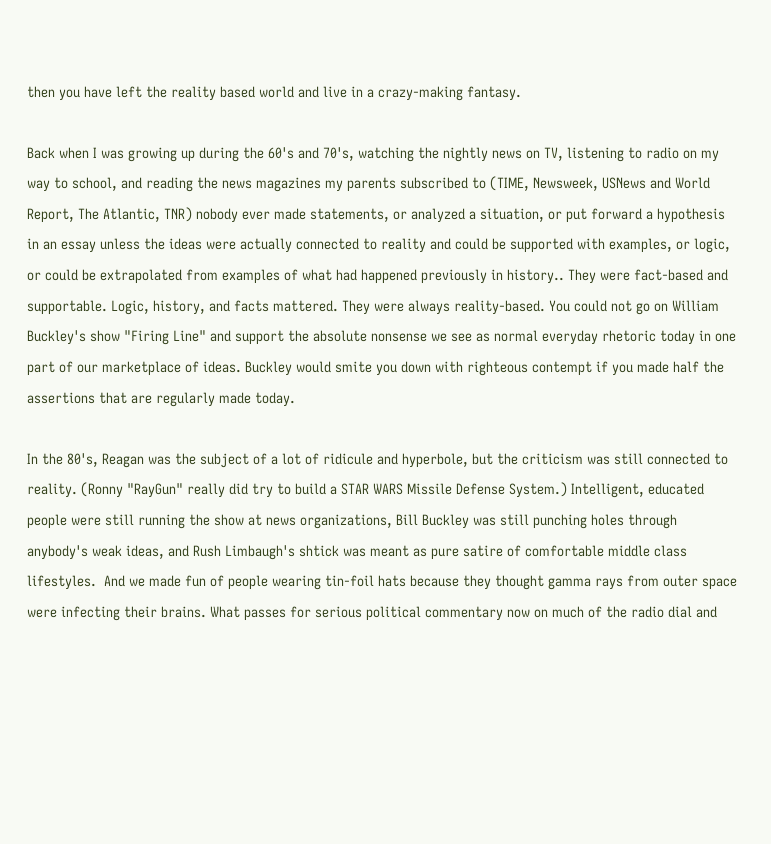then you have left the reality based world and live in a crazy-making fantasy.

Back when I was growing up during the 60's and 70's, watching the nightly news on TV, listening to radio on my way to school, and reading the news magazines my parents subscribed to (TIME, Newsweek, USNews and World Report, The Atlantic, TNR) nobody ever made statements, or analyzed a situation, or put forward a hypothesis in an essay unless the ideas were actually connected to reality and could be supported with examples, or logic, or could be extrapolated from examples of what had happened previously in history.. They were fact-based and supportable. Logic, history, and facts mattered. They were always reality-based. You could not go on William Buckley's show "Firing Line" and support the absolute nonsense we see as normal everyday rhetoric today in one part of our marketplace of ideas. Buckley would smite you down with righteous contempt if you made half the assertions that are regularly made today.

In the 80's, Reagan was the subject of a lot of ridicule and hyperbole, but the criticism was still connected to reality. (Ronny "RayGun" really did try to build a STAR WARS Missile Defense System.) Intelligent, educated people were still running the show at news organizations, Bill Buckley was still punching holes through anybody's weak ideas, and Rush Limbaugh's shtick was meant as pure satire of comfortable middle class lifestyles.  And we made fun of people wearing tin-foil hats because they thought gamma rays from outer space were infecting their brains. What passes for serious political commentary now on much of the radio dial and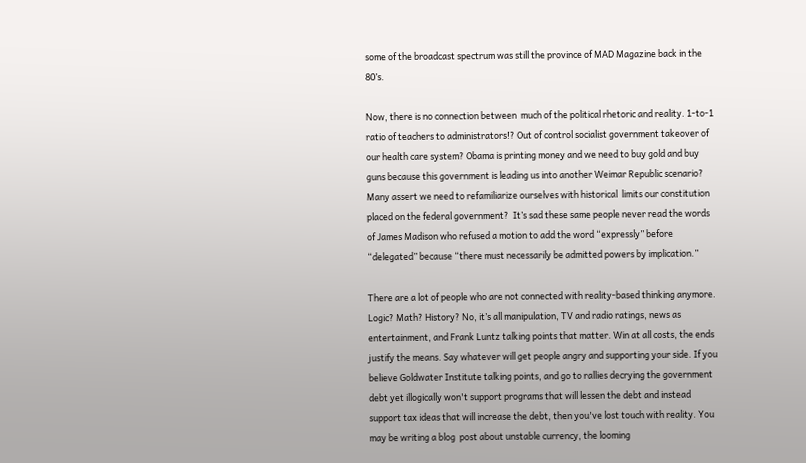some of the broadcast spectrum was still the province of MAD Magazine back in the 80’s.

Now, there is no connection between  much of the political rhetoric and reality. 1-to-1 ratio of teachers to administrators!? Out of control socialist government takeover of our health care system? Obama is printing money and we need to buy gold and buy guns because this government is leading us into another Weimar Republic scenario? Many assert we need to refamiliarize ourselves with historical  limits our constitution placed on the federal government?  It’s sad these same people never read the words of James Madison who refused a motion to add the word “expressly” before “delegated” because “there must necessarily be admitted powers by implication.”

There are a lot of people who are not connected with reality-based thinking anymore. Logic? Math? History? No, it’s all manipulation, TV and radio ratings, news as entertainment, and Frank Luntz talking points that matter. Win at all costs, the ends justify the means. Say whatever will get people angry and supporting your side. If you believe Goldwater Institute talking points, and go to rallies decrying the government debt yet illogically won't support programs that will lessen the debt and instead support tax ideas that will increase the debt, then you've lost touch with reality. You may be writing a blog  post about unstable currency, the looming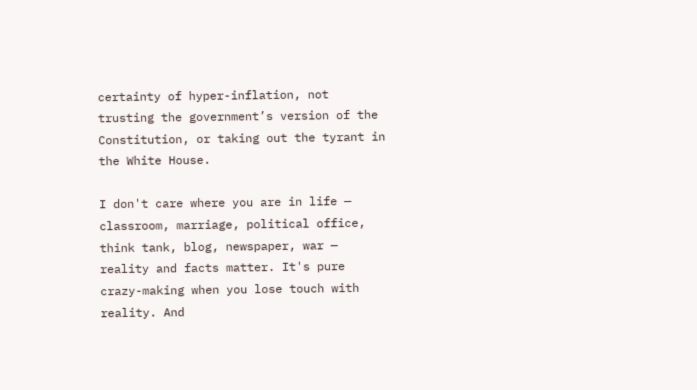certainty of hyper-inflation, not trusting the government’s version of the Constitution, or taking out the tyrant in the White House.

I don't care where you are in life — classroom, marriage, political office, think tank, blog, newspaper, war — reality and facts matter. It's pure crazy-making when you lose touch with reality. And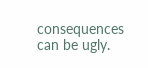consequences can be ugly.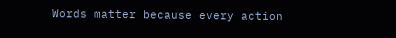Words matter because every action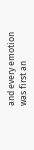and every emotion was first an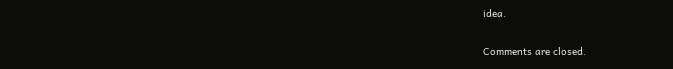idea.

Comments are closed.